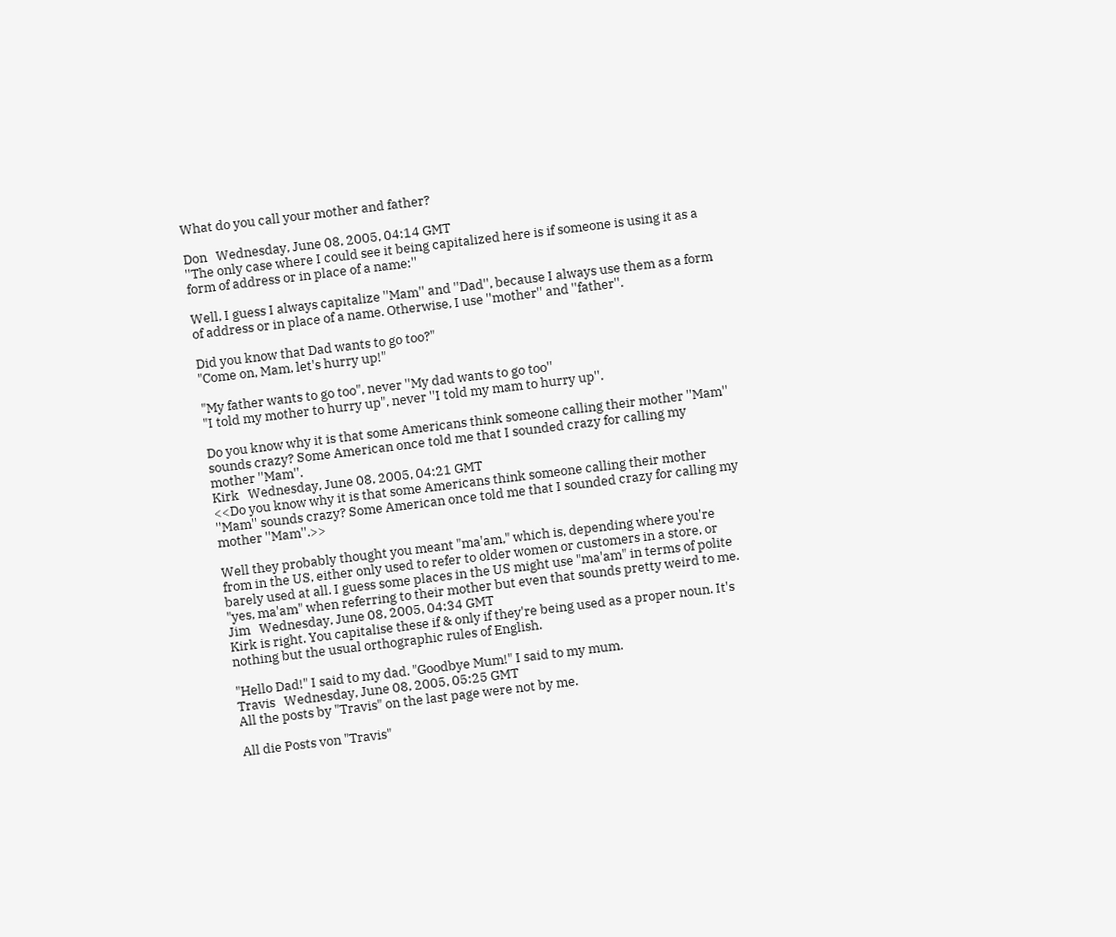What do you call your mother and father?

Don   Wednesday, June 08, 2005, 04:14 GMT
''The only case where I could see it being capitalized here is if someone is using it as a form of address or in place of a name:''

Well, I guess I always capitalize ''Mam'' and ''Dad'', because I always use them as a form of address or in place of a name. Otherwise, I use ''mother'' and ''father''.

Did you know that Dad wants to go too?"
"Come on, Mam, let's hurry up!"

"My father wants to go too", never ''My dad wants to go too''
"I told my mother to hurry up", never ''I told my mam to hurry up''.

Do you know why it is that some Americans think someone calling their mother ''Mam'' sounds crazy? Some American once told me that I sounded crazy for calling my mother ''Mam''.
Kirk   Wednesday, June 08, 2005, 04:21 GMT
<<Do you know why it is that some Americans think someone calling their mother ''Mam'' sounds crazy? Some American once told me that I sounded crazy for calling my mother ''Mam''.>>

Well they probably thought you meant "ma'am," which is, depending where you're from in the US, either only used to refer to older women or customers in a store, or barely used at all. I guess some places in the US might use "ma'am" in terms of polite "yes, ma'am" when referring to their mother but even that sounds pretty weird to me.
Jim   Wednesday, June 08, 2005, 04:34 GMT
Kirk is right. You capitalise these if & only if they're being used as a proper noun. It's nothing but the usual orthographic rules of English.

"Hello Dad!" I said to my dad. "Goodbye Mum!" I said to my mum.
Travis   Wednesday, June 08, 2005, 05:25 GMT
All the posts by "Travis" on the last page were not by me.

All die Posts von "Travis"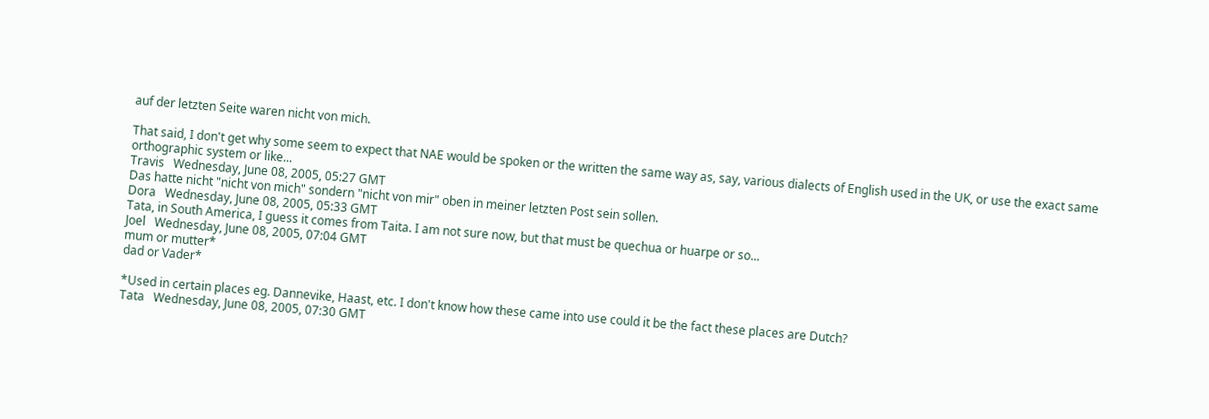auf der letzten Seite waren nicht von mich.

That said, I don't get why some seem to expect that NAE would be spoken or the written the same way as, say, various dialects of English used in the UK, or use the exact same orthographic system or like...
Travis   Wednesday, June 08, 2005, 05:27 GMT
Das hatte nicht "nicht von mich" sondern "nicht von mir" oben in meiner letzten Post sein sollen.
Dora   Wednesday, June 08, 2005, 05:33 GMT
Tata, in South America, I guess it comes from Taita. I am not sure now, but that must be quechua or huarpe or so...
Joel   Wednesday, June 08, 2005, 07:04 GMT
mum or mutter*
dad or Vader*

*Used in certain places eg. Dannevike, Haast, etc. I don't know how these came into use could it be the fact these places are Dutch?
Tata   Wednesday, June 08, 2005, 07:30 GMT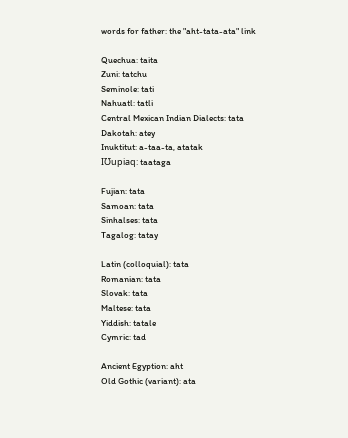words for father: the "aht-tata-ata" link

Quechua: taita
Zuni: tatchu
Seminole: tati
Nahuatl: tatli
Central Mexican Indian Dialects: tata
Dakotah: atey
Inuktitut: a-taa-ta, atatak
IƱupiaq: taataga

Fujian: tata
Samoan: tata
Sinhalses: tata
Tagalog: tatay

Latin (colloquial): tata
Romanian: tata
Slovak: tata
Maltese: tata
Yiddish: tatale
Cymric: tad

Ancient Egyption: aht
Old Gothic (variant): ata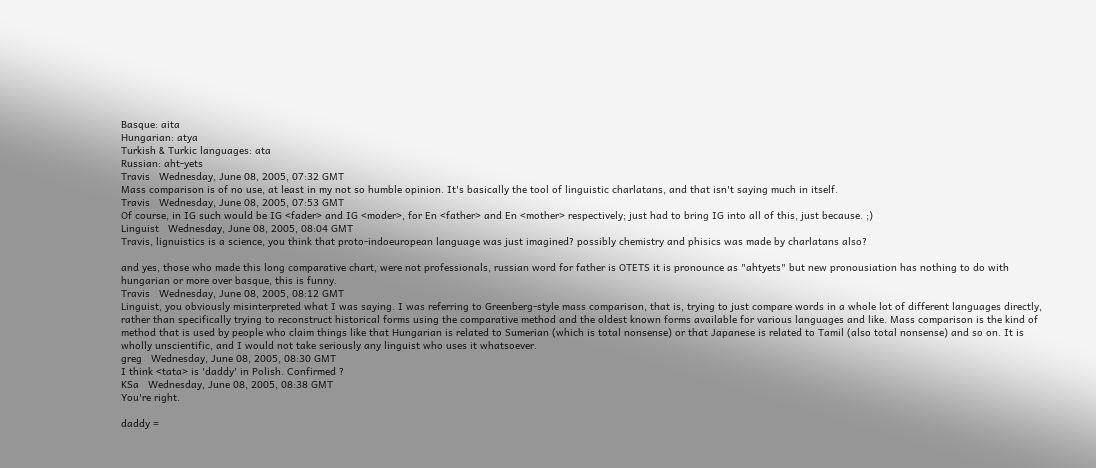Basque: aita
Hungarian: atya
Turkish & Turkic languages: ata
Russian: aht-yets
Travis   Wednesday, June 08, 2005, 07:32 GMT
Mass comparison is of no use, at least in my not so humble opinion. It's basically the tool of linguistic charlatans, and that isn't saying much in itself.
Travis   Wednesday, June 08, 2005, 07:53 GMT
Of course, in IG such would be IG <fader> and IG <moder>, for En <father> and En <mother> respectively; just had to bring IG into all of this, just because. ;)
Linguist   Wednesday, June 08, 2005, 08:04 GMT
Travis, lignuistics is a science, you think that proto-indoeuropean language was just imagined? possibly chemistry and phisics was made by charlatans also?

and yes, those who made this long comparative chart, were not professionals, russian word for father is OTETS it is pronounce as "ahtyets" but new pronousiation has nothing to do with hungarian or more over basque, this is funny.
Travis   Wednesday, June 08, 2005, 08:12 GMT
Linguist, you obviously misinterpreted what I was saying. I was referring to Greenberg-style mass comparison, that is, trying to just compare words in a whole lot of different languages directly, rather than specifically trying to reconstruct historical forms using the comparative method and the oldest known forms available for various languages and like. Mass comparison is the kind of method that is used by people who claim things like that Hungarian is related to Sumerian (which is total nonsense) or that Japanese is related to Tamil (also total nonsense) and so on. It is wholly unscientific, and I would not take seriously any linguist who uses it whatsoever.
greg   Wednesday, June 08, 2005, 08:30 GMT
I think <tata> is 'daddy' in Polish. Confirmed ?
KSa   Wednesday, June 08, 2005, 08:38 GMT
You're right.

daddy =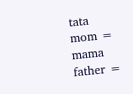tata
mom = mama
father =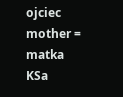ojciec
mother = matka
KSa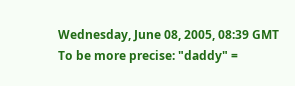Wednesday, June 08, 2005, 08:39 GMT
To be more precise: "daddy" =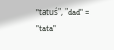"tatuś", "dad" = "tata"